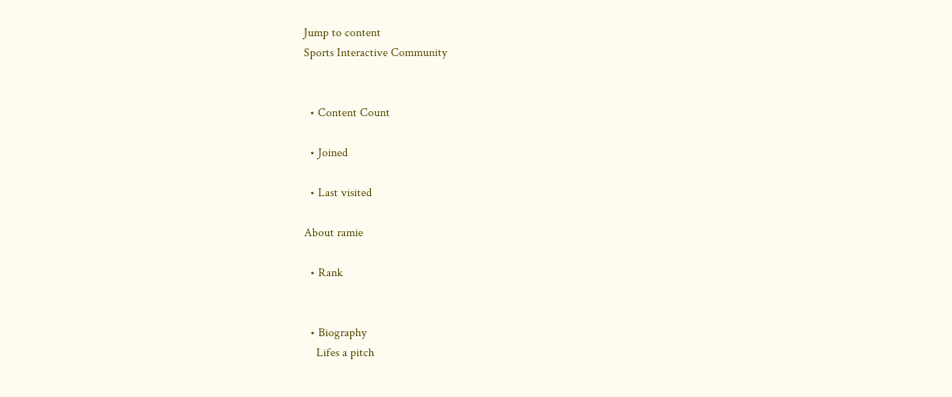Jump to content
Sports Interactive Community


  • Content Count

  • Joined

  • Last visited

About ramie

  • Rank


  • Biography
    Lifes a pitch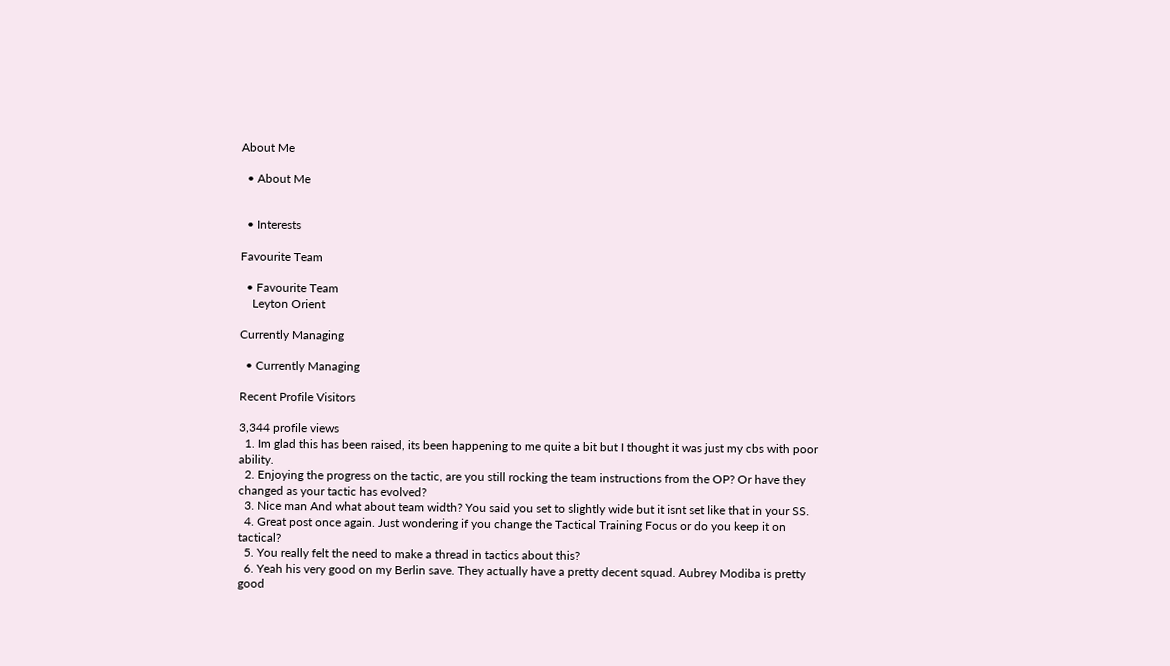About Me

  • About Me


  • Interests

Favourite Team

  • Favourite Team
    Leyton Orient

Currently Managing

  • Currently Managing

Recent Profile Visitors

3,344 profile views
  1. Im glad this has been raised, its been happening to me quite a bit but I thought it was just my cbs with poor ability.
  2. Enjoying the progress on the tactic, are you still rocking the team instructions from the OP? Or have they changed as your tactic has evolved?
  3. Nice man And what about team width? You said you set to slightly wide but it isnt set like that in your SS.
  4. Great post once again. Just wondering if you change the Tactical Training Focus or do you keep it on tactical?
  5. You really felt the need to make a thread in tactics about this?
  6. Yeah his very good on my Berlin save. They actually have a pretty decent squad. Aubrey Modiba is pretty good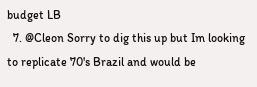budget LB
  7. @Cleon Sorry to dig this up but Im looking to replicate 70's Brazil and would be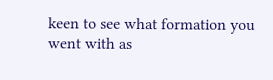keen to see what formation you went with as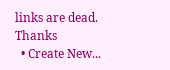links are dead. Thanks
  • Create New...